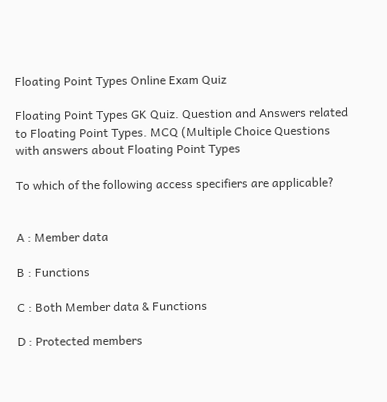Floating Point Types Online Exam Quiz

Floating Point Types GK Quiz. Question and Answers related to Floating Point Types. MCQ (Multiple Choice Questions with answers about Floating Point Types

To which of the following access specifiers are applicable?


A : Member data

B : Functions

C : Both Member data & Functions

D : Protected members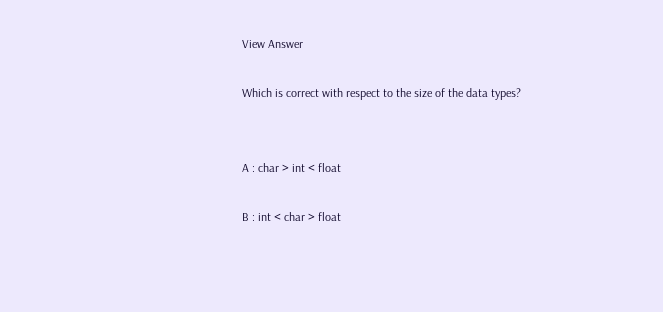View Answer

Which is correct with respect to the size of the data types?


A : char > int < float

B : int < char > float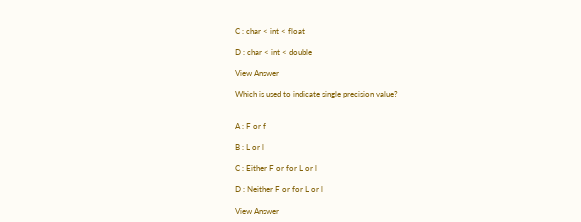C : char < int < float

D : char < int < double

View Answer

Which is used to indicate single precision value?


A : F or f

B : L or l

C : Either F or for L or l

D : Neither F or for L or l

View Answer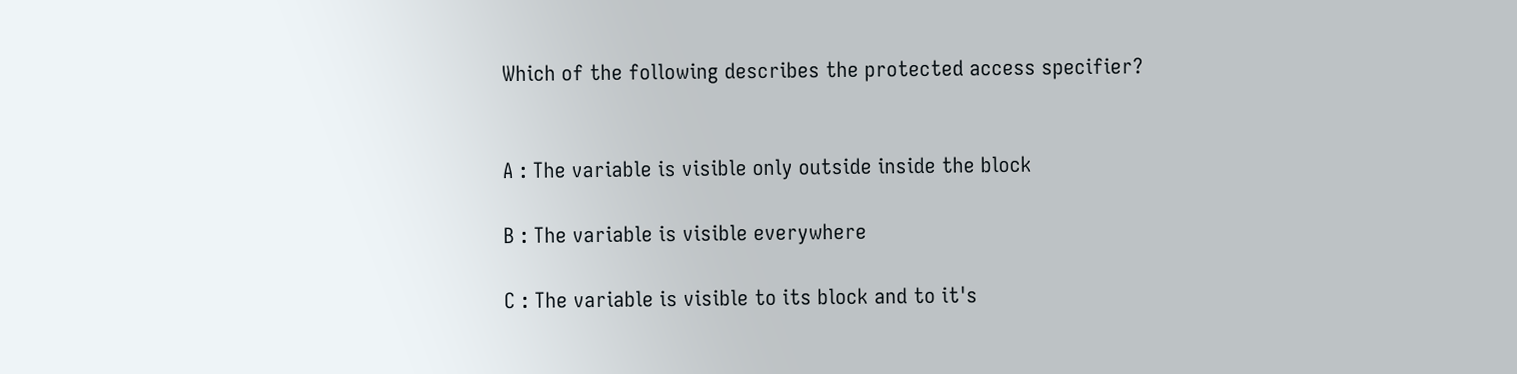Which of the following describes the protected access specifier?


A : The variable is visible only outside inside the block

B : The variable is visible everywhere

C : The variable is visible to its block and to it's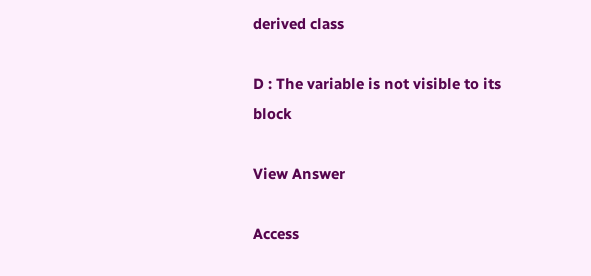derived class

D : The variable is not visible to its block

View Answer

Access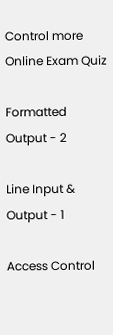Control more Online Exam Quiz

Formatted Output - 2

Line Input & Output - 1

Access Control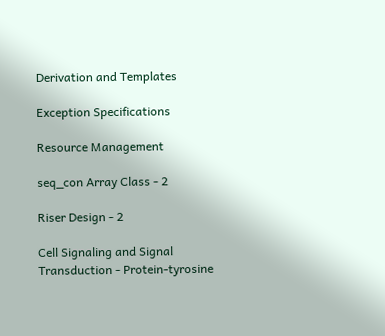Derivation and Templates

Exception Specifications

Resource Management

seq_con Array Class - 2

Riser Design - 2

Cell Signaling and Signal Transduction - Protein-tyrosine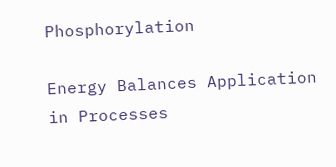Phosphorylation

Energy Balances Application in Processes